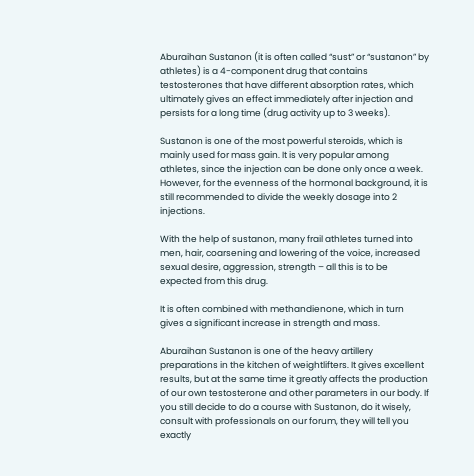Aburaihan Sustanon (it is often called “sust” or “sustanon” by athletes) is a 4-component drug that contains testosterones that have different absorption rates, which ultimately gives an effect immediately after injection and persists for a long time (drug activity up to 3 weeks).

Sustanon is one of the most powerful steroids, which is mainly used for mass gain. It is very popular among athletes, since the injection can be done only once a week. However, for the evenness of the hormonal background, it is still recommended to divide the weekly dosage into 2 injections.

With the help of sustanon, many frail athletes turned into men, hair, coarsening and lowering of the voice, increased sexual desire, aggression, strength – all this is to be expected from this drug.

It is often combined with methandienone, which in turn gives a significant increase in strength and mass.

Aburaihan Sustanon is one of the heavy artillery preparations in the kitchen of weightlifters. It gives excellent results, but at the same time it greatly affects the production of our own testosterone and other parameters in our body. If you still decide to do a course with Sustanon, do it wisely, consult with professionals on our forum, they will tell you exactly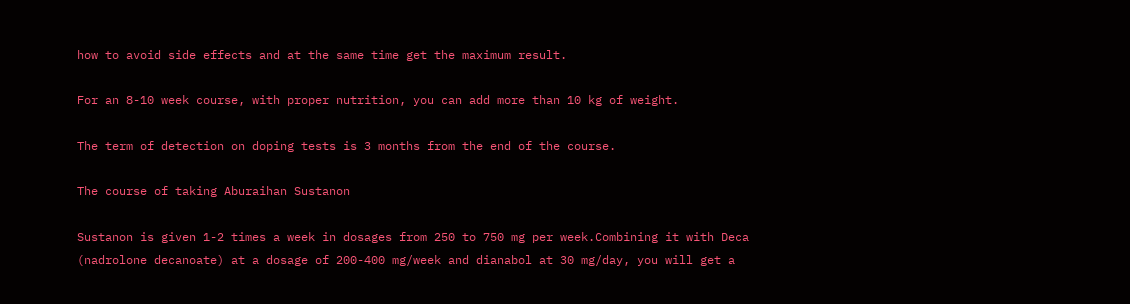how to avoid side effects and at the same time get the maximum result.

For an 8-10 week course, with proper nutrition, you can add more than 10 kg of weight.

The term of detection on doping tests is 3 months from the end of the course.

The course of taking Aburaihan Sustanon

Sustanon is given 1-2 times a week in dosages from 250 to 750 mg per week.Combining it with Deca (nadrolone decanoate) at a dosage of 200-400 mg/week and dianabol at 30 mg/day, you will get a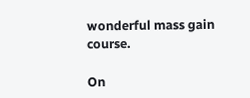wonderful mass gain course.

On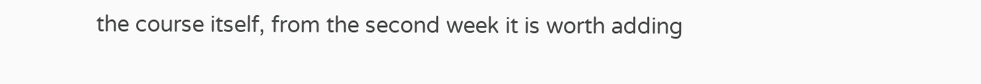the course itself, from the second week it is worth adding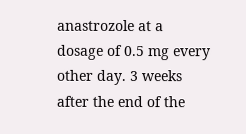anastrozole at a dosage of 0.5 mg every other day. 3 weeks after the end of the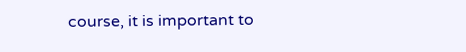course, it is important to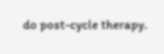do post-cycle therapy.